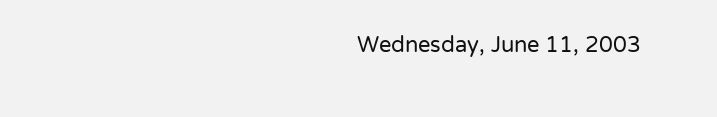Wednesday, June 11, 2003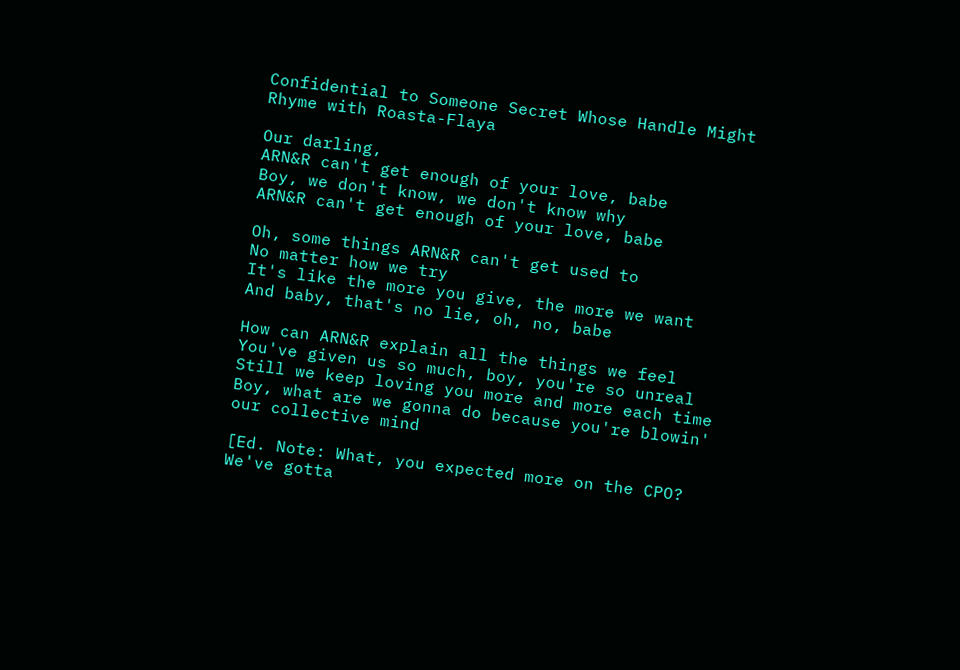Confidential to Someone Secret Whose Handle Might Rhyme with Roasta-Flaya

Our darling,
ARN&R can't get enough of your love, babe
Boy, we don't know, we don't know why
ARN&R can't get enough of your love, babe

Oh, some things ARN&R can't get used to
No matter how we try
It's like the more you give, the more we want
And baby, that's no lie, oh, no, babe

How can ARN&R explain all the things we feel
You've given us so much, boy, you're so unreal
Still we keep loving you more and more each time
Boy, what are we gonna do because you're blowin' our collective mind

[Ed. Note: What, you expected more on the CPO? We've gotta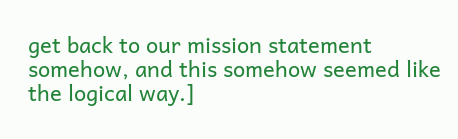get back to our mission statement somehow, and this somehow seemed like the logical way.]